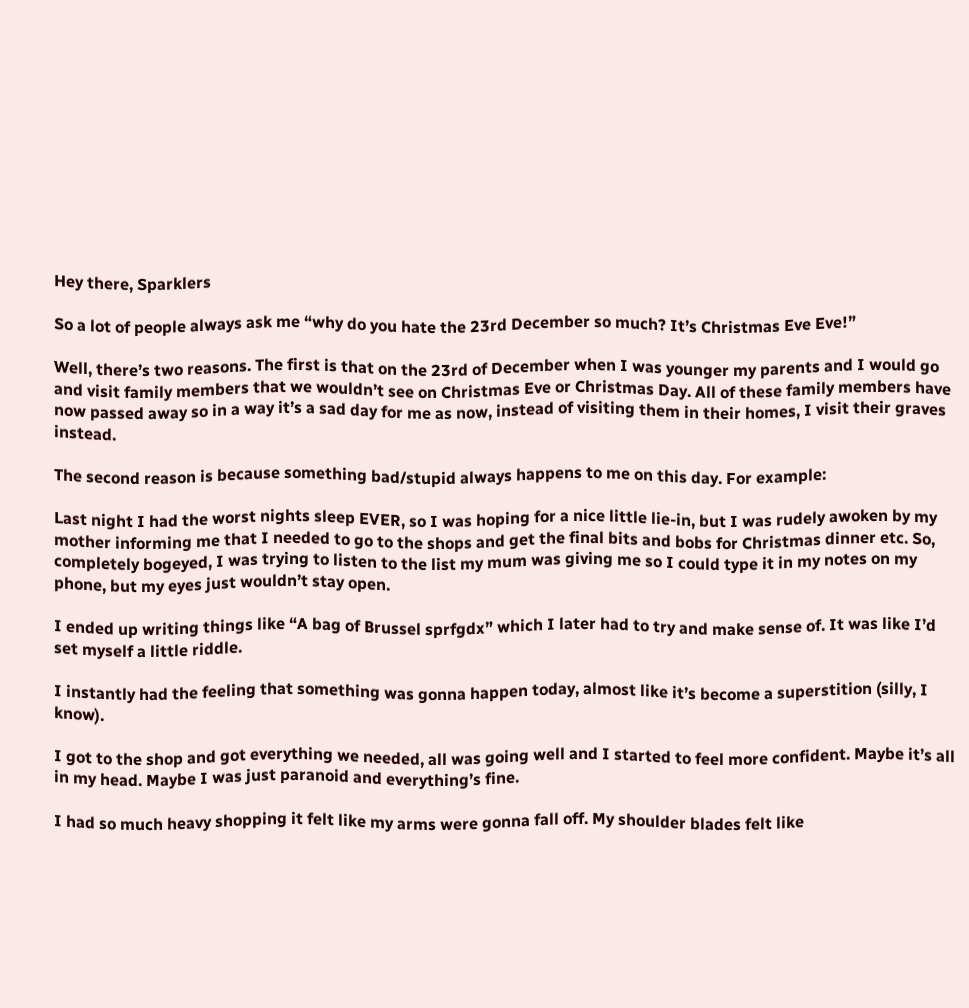Hey there, Sparklers

So a lot of people always ask me “why do you hate the 23rd December so much? It’s Christmas Eve Eve!”

Well, there’s two reasons. The first is that on the 23rd of December when I was younger my parents and I would go and visit family members that we wouldn’t see on Christmas Eve or Christmas Day. All of these family members have now passed away so in a way it’s a sad day for me as now, instead of visiting them in their homes, I visit their graves instead.

The second reason is because something bad/stupid always happens to me on this day. For example:

Last night I had the worst nights sleep EVER, so I was hoping for a nice little lie-in, but I was rudely awoken by my mother informing me that I needed to go to the shops and get the final bits and bobs for Christmas dinner etc. So, completely bogeyed, I was trying to listen to the list my mum was giving me so I could type it in my notes on my phone, but my eyes just wouldn’t stay open.

I ended up writing things like “A bag of Brussel sprfgdx” which I later had to try and make sense of. It was like I’d set myself a little riddle.

I instantly had the feeling that something was gonna happen today, almost like it’s become a superstition (silly, I know).

I got to the shop and got everything we needed, all was going well and I started to feel more confident. Maybe it’s all in my head. Maybe I was just paranoid and everything’s fine.

I had so much heavy shopping it felt like my arms were gonna fall off. My shoulder blades felt like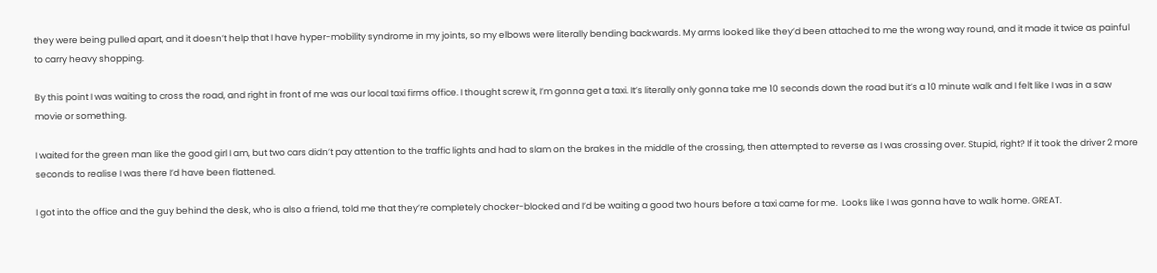they were being pulled apart, and it doesn’t help that I have hyper-mobility syndrome in my joints, so my elbows were literally bending backwards. My arms looked like they’d been attached to me the wrong way round, and it made it twice as painful to carry heavy shopping.

By this point I was waiting to cross the road, and right in front of me was our local taxi firms office. I thought screw it, I’m gonna get a taxi. It’s literally only gonna take me 10 seconds down the road but it’s a 10 minute walk and I felt like I was in a saw movie or something.

I waited for the green man like the good girl I am, but two cars didn’t pay attention to the traffic lights and had to slam on the brakes in the middle of the crossing, then attempted to reverse as I was crossing over. Stupid, right? If it took the driver 2 more seconds to realise I was there I’d have been flattened.

I got into the office and the guy behind the desk, who is also a friend, told me that they’re completely chocker-blocked and I’d be waiting a good two hours before a taxi came for me.  Looks like I was gonna have to walk home. GREAT.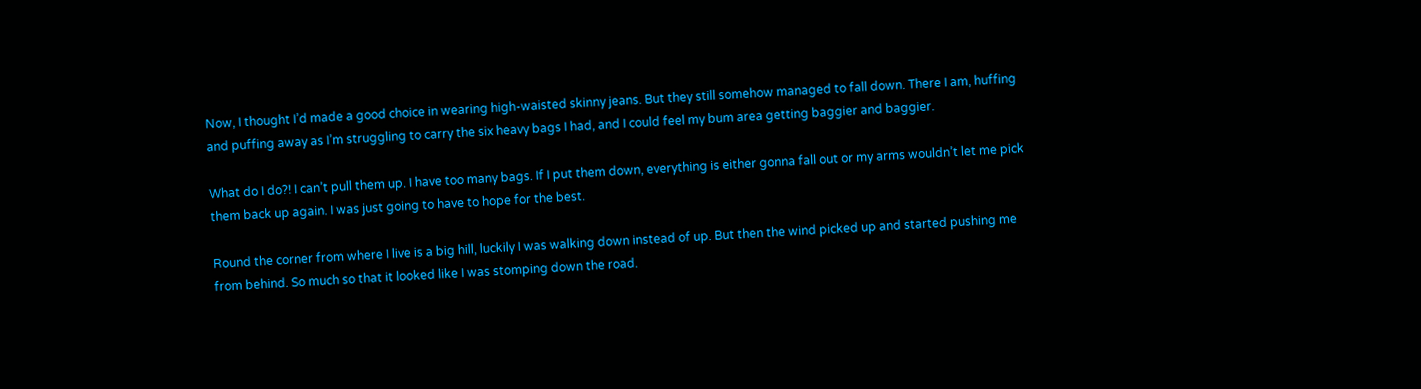Now, I thought I’d made a good choice in wearing high-waisted skinny jeans. But they still somehow managed to fall down. There I am, huffing and puffing away as I’m struggling to carry the six heavy bags I had, and I could feel my bum area getting baggier and baggier.

What do I do?! I can’t pull them up. I have too many bags. If I put them down, everything is either gonna fall out or my arms wouldn’t let me pick them back up again. I was just going to have to hope for the best.

Round the corner from where I live is a big hill, luckily I was walking down instead of up. But then the wind picked up and started pushing me from behind. So much so that it looked like I was stomping down the road.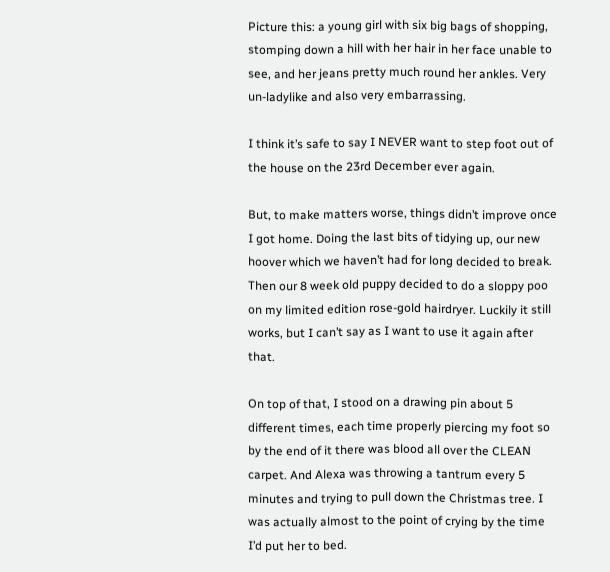Picture this: a young girl with six big bags of shopping, stomping down a hill with her hair in her face unable to see, and her jeans pretty much round her ankles. Very un-ladylike and also very embarrassing.

I think it’s safe to say I NEVER want to step foot out of the house on the 23rd December ever again.

But, to make matters worse, things didn’t improve once I got home. Doing the last bits of tidying up, our new hoover which we haven’t had for long decided to break. Then our 8 week old puppy decided to do a sloppy poo on my limited edition rose-gold hairdryer. Luckily it still works, but I can’t say as I want to use it again after that.

On top of that, I stood on a drawing pin about 5 different times, each time properly piercing my foot so by the end of it there was blood all over the CLEAN carpet. And Alexa was throwing a tantrum every 5 minutes and trying to pull down the Christmas tree. I was actually almost to the point of crying by the time I’d put her to bed.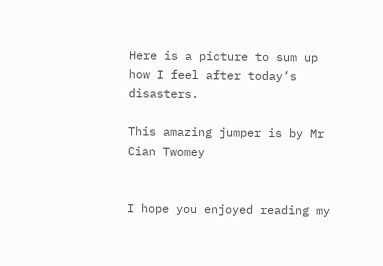Here is a picture to sum up how I feel after today’s disasters.

This amazing jumper is by Mr Cian Twomey


I hope you enjoyed reading my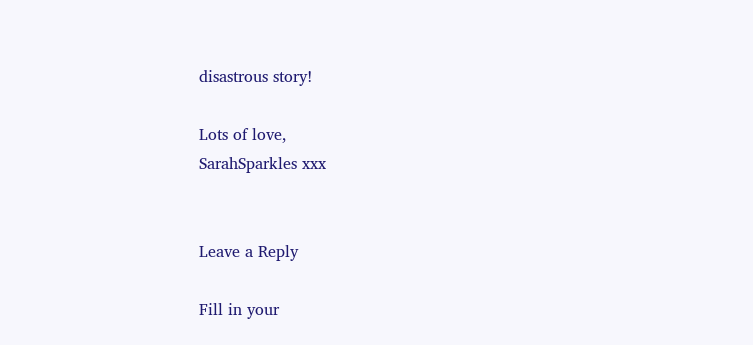disastrous story!

Lots of love,
SarahSparkles xxx


Leave a Reply

Fill in your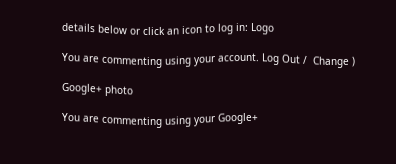details below or click an icon to log in: Logo

You are commenting using your account. Log Out /  Change )

Google+ photo

You are commenting using your Google+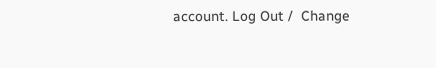account. Log Out /  Change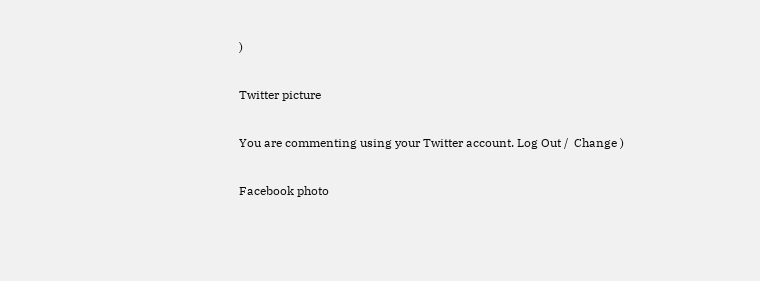)

Twitter picture

You are commenting using your Twitter account. Log Out /  Change )

Facebook photo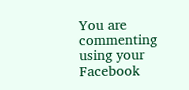You are commenting using your Facebook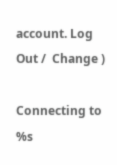account. Log Out /  Change )

Connecting to %s